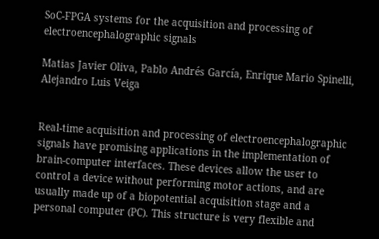SoC-FPGA systems for the acquisition and processing of electroencephalographic signals

Matias Javier Oliva, Pablo Andrés García, Enrique Mario Spinelli, Alejandro Luis Veiga


Real-time acquisition and processing of electroencephalographic signals have promising applications in the implementation of brain-computer interfaces. These devices allow the user to control a device without performing motor actions, and are usually made up of a biopotential acquisition stage and a personal computer (PC). This structure is very flexible and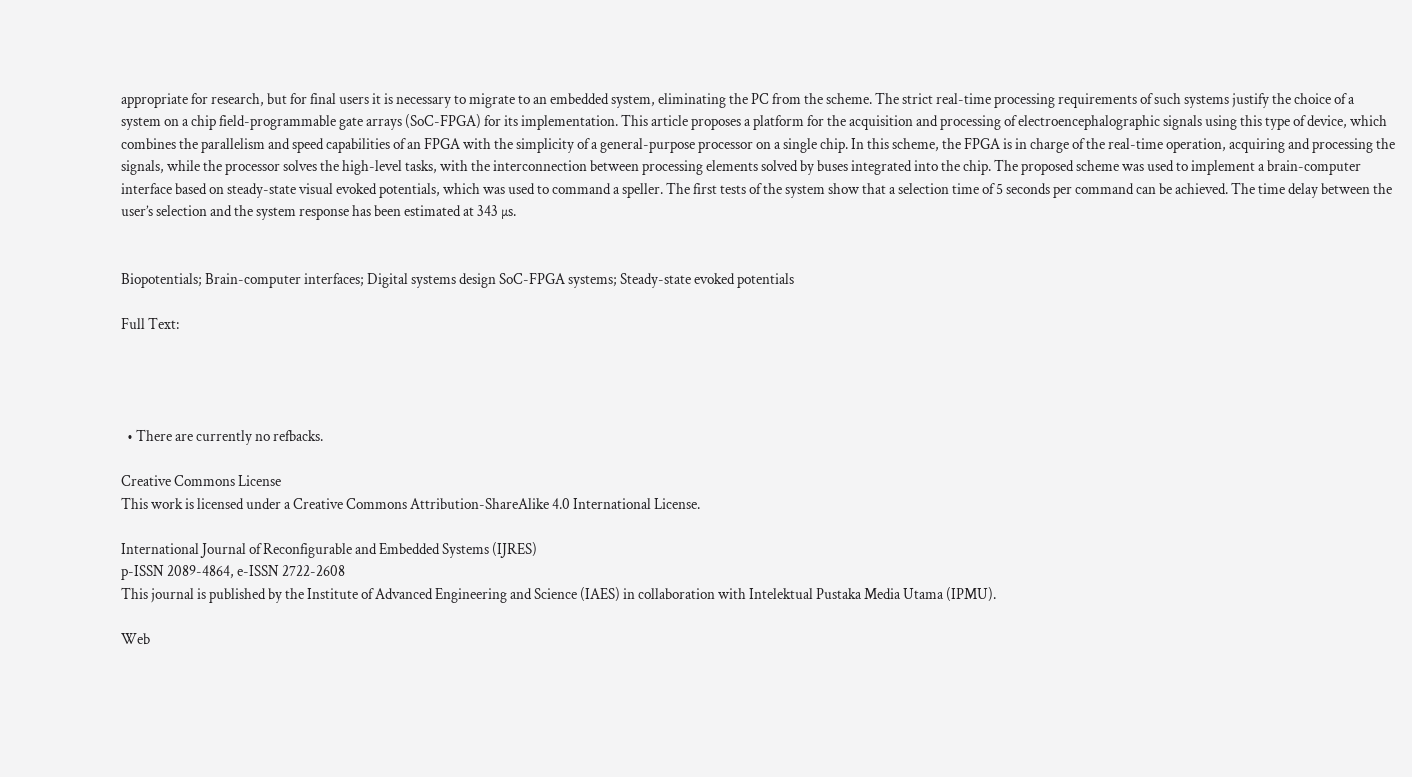appropriate for research, but for final users it is necessary to migrate to an embedded system, eliminating the PC from the scheme. The strict real-time processing requirements of such systems justify the choice of a system on a chip field-programmable gate arrays (SoC-FPGA) for its implementation. This article proposes a platform for the acquisition and processing of electroencephalographic signals using this type of device, which combines the parallelism and speed capabilities of an FPGA with the simplicity of a general-purpose processor on a single chip. In this scheme, the FPGA is in charge of the real-time operation, acquiring and processing the signals, while the processor solves the high-level tasks, with the interconnection between processing elements solved by buses integrated into the chip. The proposed scheme was used to implement a brain-computer interface based on steady-state visual evoked potentials, which was used to command a speller. The first tests of the system show that a selection time of 5 seconds per command can be achieved. The time delay between the user’s selection and the system response has been estimated at 343 µs.


Biopotentials; Brain-computer interfaces; Digital systems design SoC-FPGA systems; Steady-state evoked potentials

Full Text:




  • There are currently no refbacks.

Creative Commons License
This work is licensed under a Creative Commons Attribution-ShareAlike 4.0 International License.

International Journal of Reconfigurable and Embedded Systems (IJRES)
p-ISSN 2089-4864, e-ISSN 2722-2608
This journal is published by the Institute of Advanced Engineering and Science (IAES) in collaboration with Intelektual Pustaka Media Utama (IPMU).

Web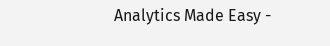Analytics Made Easy -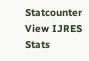Statcounter View IJRES Stats